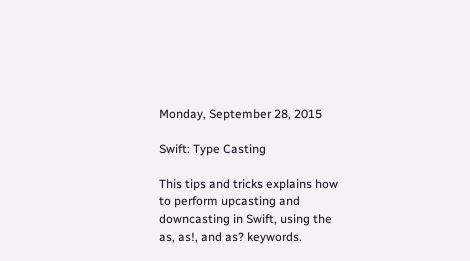Monday, September 28, 2015

Swift: Type Casting

This tips and tricks explains how to perform upcasting and downcasting in Swift, using the as, as!, and as? keywords.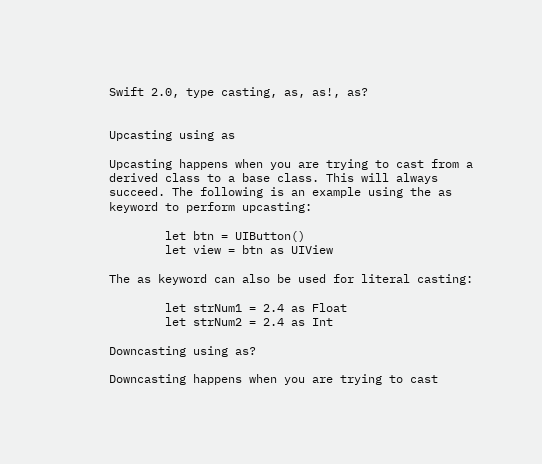Swift 2.0, type casting, as, as!, as?


Upcasting using as

Upcasting happens when you are trying to cast from a derived class to a base class. This will always succeed. The following is an example using the as keyword to perform upcasting:

        let btn = UIButton()
        let view = btn as UIView

The as keyword can also be used for literal casting:

        let strNum1 = 2.4 as Float
        let strNum2 = 2.4 as Int

Downcasting using as?

Downcasting happens when you are trying to cast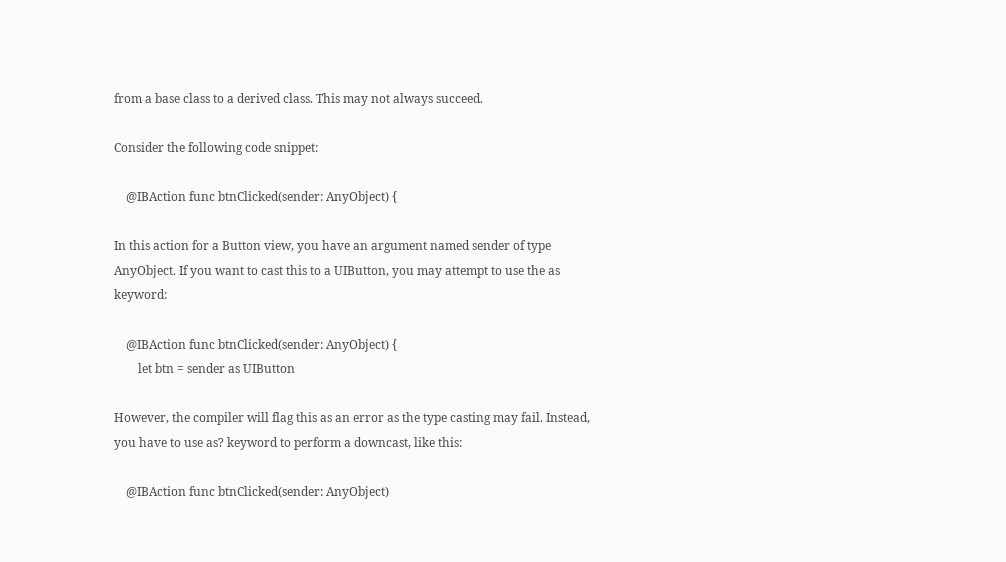from a base class to a derived class. This may not always succeed.

Consider the following code snippet:

    @IBAction func btnClicked(sender: AnyObject) {

In this action for a Button view, you have an argument named sender of type AnyObject. If you want to cast this to a UIButton, you may attempt to use the as keyword:

    @IBAction func btnClicked(sender: AnyObject) {
        let btn = sender as UIButton

However, the compiler will flag this as an error as the type casting may fail. Instead, you have to use as? keyword to perform a downcast, like this:

    @IBAction func btnClicked(sender: AnyObject)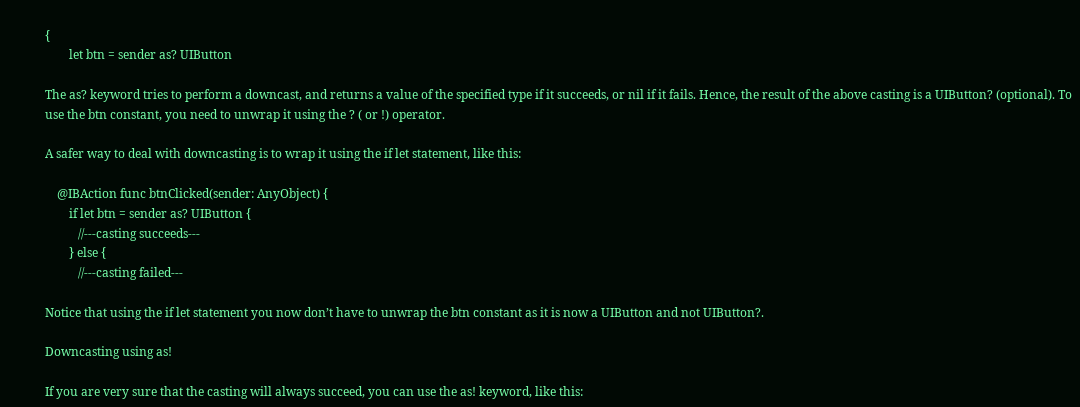{
        let btn = sender as? UIButton

The as? keyword tries to perform a downcast, and returns a value of the specified type if it succeeds, or nil if it fails. Hence, the result of the above casting is a UIButton? (optional). To use the btn constant, you need to unwrap it using the ? ( or !) operator.

A safer way to deal with downcasting is to wrap it using the if let statement, like this:

    @IBAction func btnClicked(sender: AnyObject) {
        if let btn = sender as? UIButton {
           //---casting succeeds---
        } else {
           //---casting failed---

Notice that using the if let statement you now don’t have to unwrap the btn constant as it is now a UIButton and not UIButton?.

Downcasting using as!

If you are very sure that the casting will always succeed, you can use the as! keyword, like this: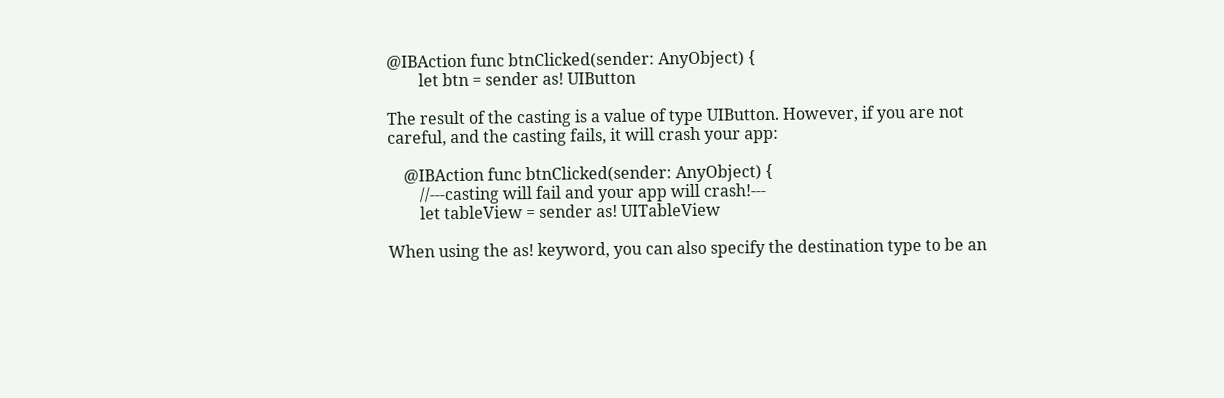@IBAction func btnClicked(sender: AnyObject) {
        let btn = sender as! UIButton

The result of the casting is a value of type UIButton. However, if you are not careful, and the casting fails, it will crash your app:

    @IBAction func btnClicked(sender: AnyObject) {
        //---casting will fail and your app will crash!---
        let tableView = sender as! UITableView

When using the as! keyword, you can also specify the destination type to be an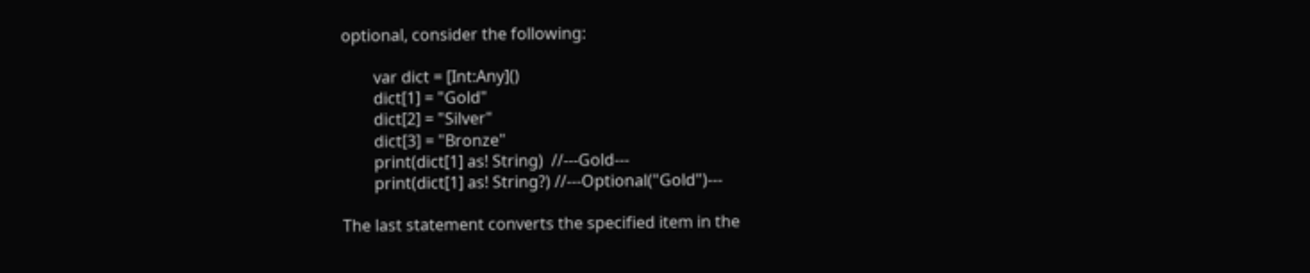optional, consider the following:

        var dict = [Int:Any]()
        dict[1] = "Gold"
        dict[2] = "Silver"
        dict[3] = "Bronze"
        print(dict[1] as! String)  //---Gold---
        print(dict[1] as! String?) //---Optional("Gold")---

The last statement converts the specified item in the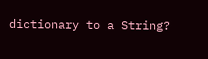dictionary to a String?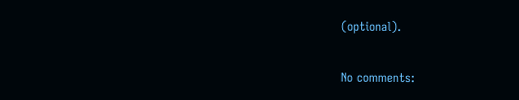(optional).

No comments: